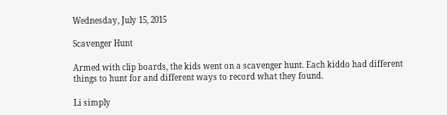Wednesday, July 15, 2015

Scavenger Hunt

Armed with clip boards, the kids went on a scavenger hunt. Each kiddo had different things to hunt for and different ways to record what they found.

Li simply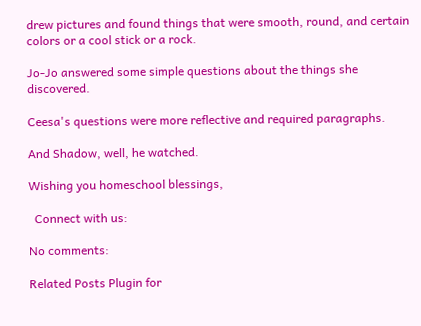drew pictures and found things that were smooth, round, and certain colors or a cool stick or a rock.

Jo-Jo answered some simple questions about the things she discovered.

Ceesa's questions were more reflective and required paragraphs.

And Shadow, well, he watched.

Wishing you homeschool blessings,

  Connect with us:

No comments:

Related Posts Plugin for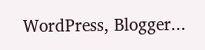WordPress, Blogger...